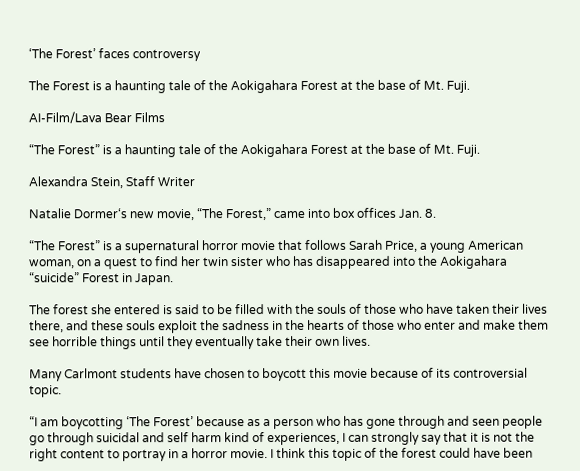‘The Forest’ faces controversy

The Forest is a haunting tale of the Aokigahara Forest at the base of Mt. Fuji.

AI-Film/Lava Bear Films

“The Forest” is a haunting tale of the Aokigahara Forest at the base of Mt. Fuji.

Alexandra Stein, Staff Writer

Natalie Dormer‘s new movie, “The Forest,” came into box offices Jan. 8.

“The Forest” is a supernatural horror movie that follows Sarah Price, a young American woman, on a quest to find her twin sister who has disappeared into the Aokigahara “suicide” Forest in Japan.

The forest she entered is said to be filled with the souls of those who have taken their lives there, and these souls exploit the sadness in the hearts of those who enter and make them see horrible things until they eventually take their own lives.

Many Carlmont students have chosen to boycott this movie because of its controversial topic.

“I am boycotting ‘The Forest’ because as a person who has gone through and seen people go through suicidal and self harm kind of experiences, I can strongly say that it is not the right content to portray in a horror movie. I think this topic of the forest could have been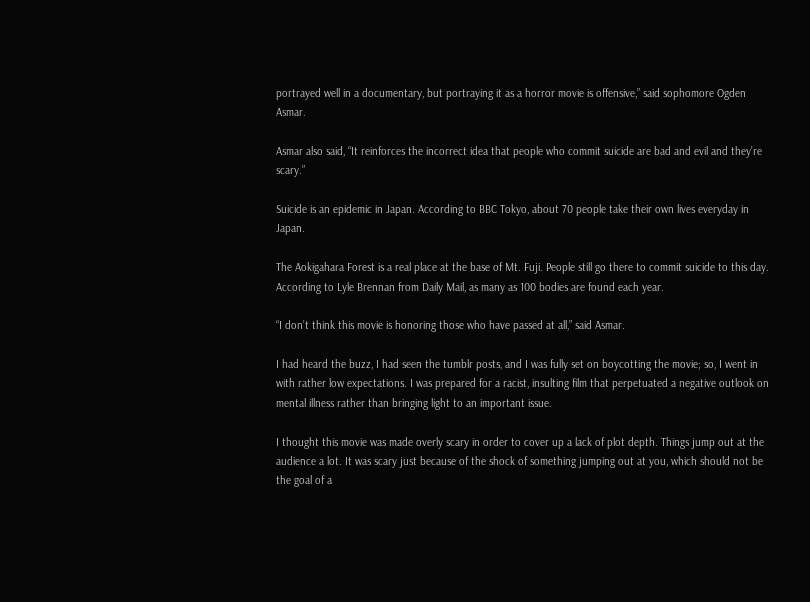portrayed well in a documentary, but portraying it as a horror movie is offensive,” said sophomore Ogden Asmar.

Asmar also said, “It reinforces the incorrect idea that people who commit suicide are bad and evil and they’re scary.”

Suicide is an epidemic in Japan. According to BBC Tokyo, about 70 people take their own lives everyday in Japan.

The Aokigahara Forest is a real place at the base of Mt. Fuji. People still go there to commit suicide to this day. According to Lyle Brennan from Daily Mail, as many as 100 bodies are found each year.

“I don’t think this movie is honoring those who have passed at all,” said Asmar.

I had heard the buzz, I had seen the tumblr posts, and I was fully set on boycotting the movie; so, I went in with rather low expectations. I was prepared for a racist, insulting film that perpetuated a negative outlook on mental illness rather than bringing light to an important issue.

I thought this movie was made overly scary in order to cover up a lack of plot depth. Things jump out at the audience a lot. It was scary just because of the shock of something jumping out at you, which should not be the goal of a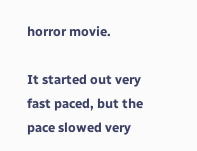horror movie.

It started out very fast paced, but the pace slowed very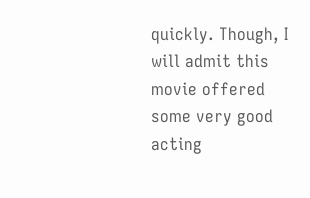quickly. Though, I will admit this movie offered some very good acting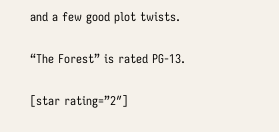and a few good plot twists.

“The Forest” is rated PG-13.

[star rating=”2″]